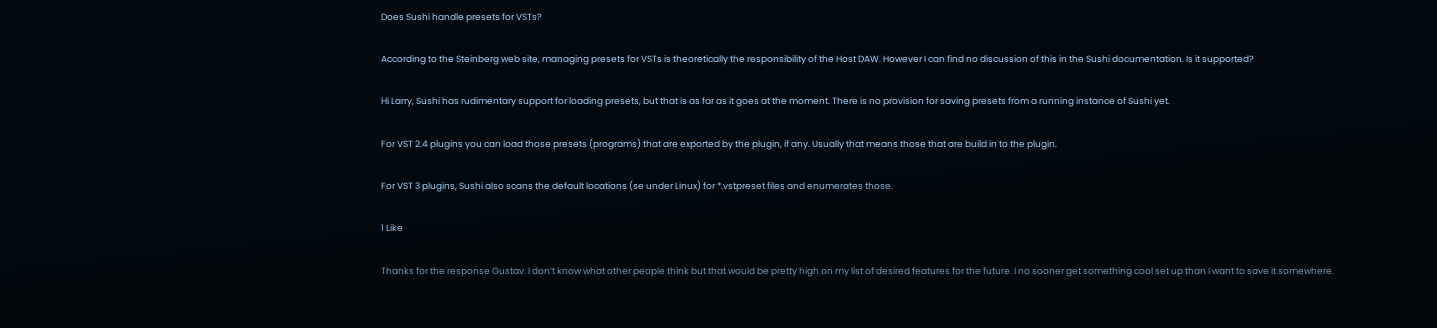Does Sushi handle presets for VSTs?

According to the Steinberg web site, managing presets for VSTs is theoretically the responsibility of the Host DAW. However I can find no discussion of this in the Sushi documentation. Is it supported?

Hi Larry, Sushi has rudimentary support for loading presets, but that is as far as it goes at the moment. There is no provision for saving presets from a running instance of Sushi yet.

For VST 2.4 plugins you can load those presets (programs) that are exported by the plugin, if any. Usually that means those that are build in to the plugin.

For VST 3 plugins, Sushi also scans the default locations (se under Linux) for *.vstpreset files and enumerates those.

1 Like

Thanks for the response Gustav. I don’t know what other people think but that would be pretty high on my list of desired features for the future. I no sooner get something cool set up than I want to save it somewhere.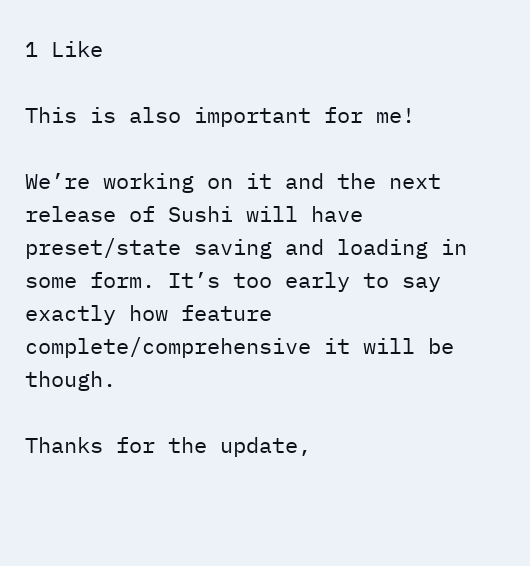1 Like

This is also important for me!

We’re working on it and the next release of Sushi will have preset/state saving and loading in some form. It’s too early to say exactly how feature complete/comprehensive it will be though.

Thanks for the update,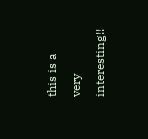this is a very interesting!!